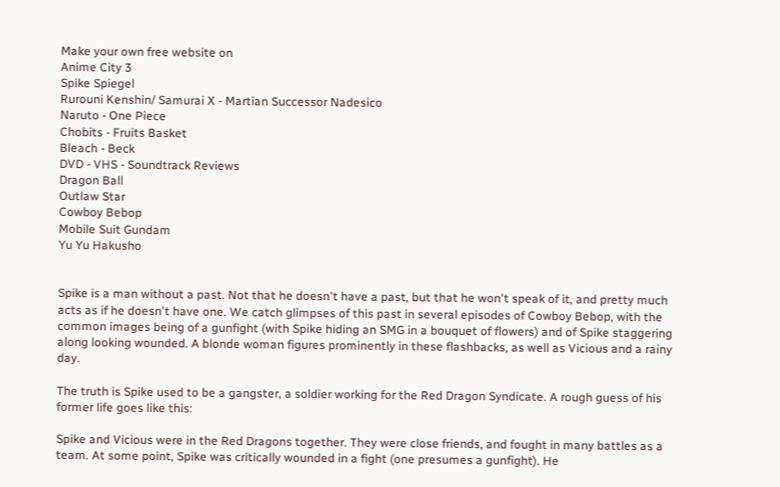Make your own free website on
Anime City 3
Spike Spiegel
Rurouni Kenshin/ Samurai X - Martian Successor Nadesico
Naruto - One Piece
Chobits - Fruits Basket
Bleach - Beck
DVD - VHS - Soundtrack Reviews
Dragon Ball
Outlaw Star
Cowboy Bebop
Mobile Suit Gundam
Yu Yu Hakusho


Spike is a man without a past. Not that he doesn't have a past, but that he won't speak of it, and pretty much acts as if he doesn't have one. We catch glimpses of this past in several episodes of Cowboy Bebop, with the common images being of a gunfight (with Spike hiding an SMG in a bouquet of flowers) and of Spike staggering along looking wounded. A blonde woman figures prominently in these flashbacks, as well as Vicious and a rainy day.

The truth is Spike used to be a gangster, a soldier working for the Red Dragon Syndicate. A rough guess of his former life goes like this:

Spike and Vicious were in the Red Dragons together. They were close friends, and fought in many battles as a team. At some point, Spike was critically wounded in a fight (one presumes a gunfight). He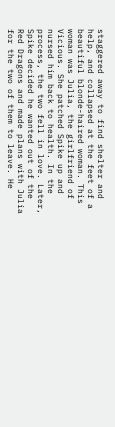staggered away to find shelter and help, and collapsed at the feet of a beautiful blonde-haired woman. This woman was Julia, the girlfriend of Vicious. She patched Spike up and nursed him back to health. In the process, the two fell in love. Later, Spike decided he wanted out of the Red Dragons and made plans with Julia for the two of them to leave. He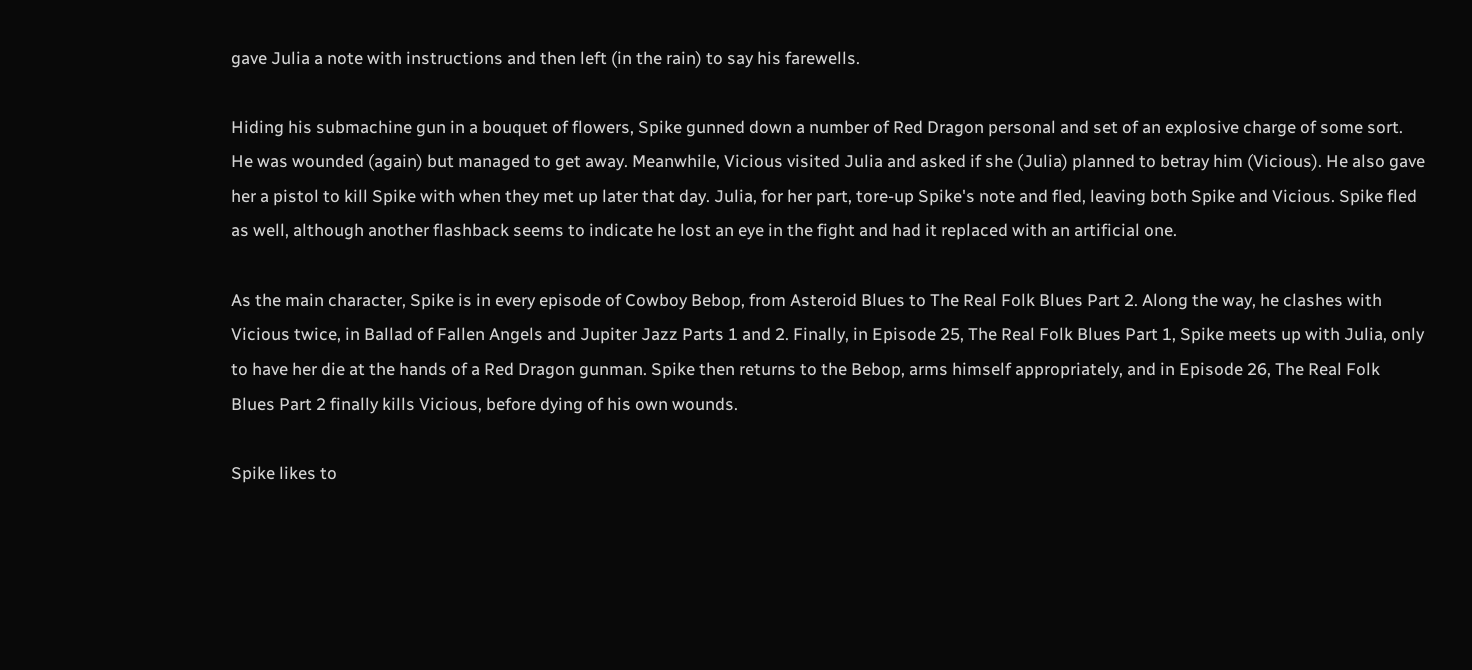gave Julia a note with instructions and then left (in the rain) to say his farewells.

Hiding his submachine gun in a bouquet of flowers, Spike gunned down a number of Red Dragon personal and set of an explosive charge of some sort. He was wounded (again) but managed to get away. Meanwhile, Vicious visited Julia and asked if she (Julia) planned to betray him (Vicious). He also gave her a pistol to kill Spike with when they met up later that day. Julia, for her part, tore-up Spike's note and fled, leaving both Spike and Vicious. Spike fled as well, although another flashback seems to indicate he lost an eye in the fight and had it replaced with an artificial one.

As the main character, Spike is in every episode of Cowboy Bebop, from Asteroid Blues to The Real Folk Blues Part 2. Along the way, he clashes with Vicious twice, in Ballad of Fallen Angels and Jupiter Jazz Parts 1 and 2. Finally, in Episode 25, The Real Folk Blues Part 1, Spike meets up with Julia, only to have her die at the hands of a Red Dragon gunman. Spike then returns to the Bebop, arms himself appropriately, and in Episode 26, The Real Folk Blues Part 2 finally kills Vicious, before dying of his own wounds.

Spike likes to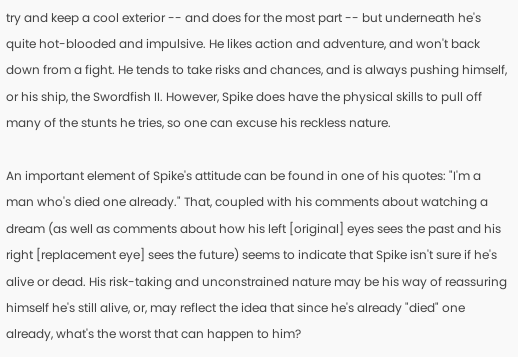try and keep a cool exterior -- and does for the most part -- but underneath he's quite hot-blooded and impulsive. He likes action and adventure, and won't back down from a fight. He tends to take risks and chances, and is always pushing himself, or his ship, the Swordfish II. However, Spike does have the physical skills to pull off many of the stunts he tries, so one can excuse his reckless nature.

An important element of Spike's attitude can be found in one of his quotes: "I'm a man who's died one already." That, coupled with his comments about watching a dream (as well as comments about how his left [original] eyes sees the past and his right [replacement eye] sees the future) seems to indicate that Spike isn't sure if he's alive or dead. His risk-taking and unconstrained nature may be his way of reassuring himself he's still alive, or, may reflect the idea that since he's already "died" one already, what's the worst that can happen to him?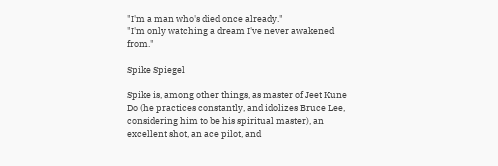"I'm a man who's died once already."
"I'm only watching a dream I've never awakened from."

Spike Spiegel

Spike is, among other things, as master of Jeet Kune Do (he practices constantly, and idolizes Bruce Lee, considering him to be his spiritual master), an excellent shot, an ace pilot, and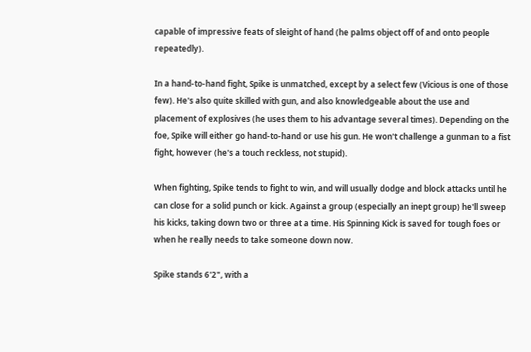capable of impressive feats of sleight of hand (he palms object off of and onto people repeatedly).

In a hand-to-hand fight, Spike is unmatched, except by a select few (Vicious is one of those few). He's also quite skilled with gun, and also knowledgeable about the use and placement of explosives (he uses them to his advantage several times). Depending on the foe, Spike will either go hand-to-hand or use his gun. He won't challenge a gunman to a fist fight, however (he's a touch reckless, not stupid).

When fighting, Spike tends to fight to win, and will usually dodge and block attacks until he can close for a solid punch or kick. Against a group (especially an inept group) he'll sweep his kicks, taking down two or three at a time. His Spinning Kick is saved for tough foes or when he really needs to take someone down now.

Spike stands 6'2", with a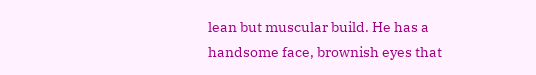lean but muscular build. He has a handsome face, brownish eyes that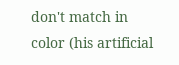don't match in color (his artificial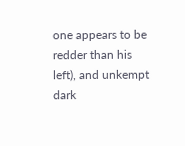one appears to be redder than his left), and unkempt dark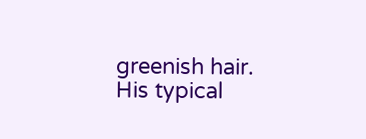greenish hair. His typical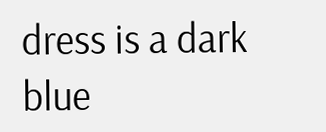dress is a dark blue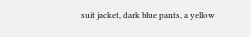suit jacket, dark blue pants, a yellow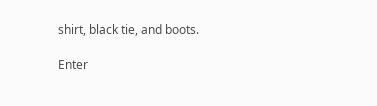shirt, black tie, and boots.

Enter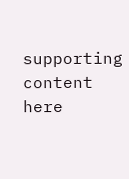supporting content here